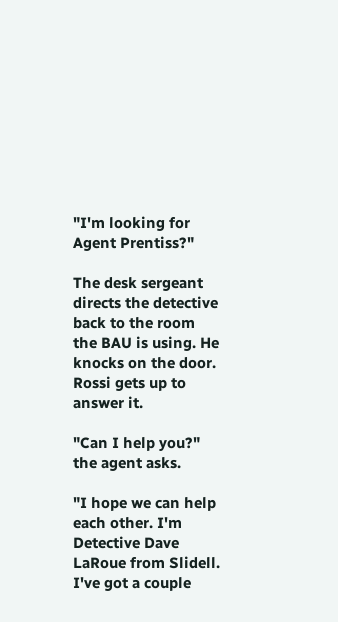"I'm looking for Agent Prentiss?"

The desk sergeant directs the detective back to the room the BAU is using. He knocks on the door. Rossi gets up to answer it.

"Can I help you?" the agent asks.

"I hope we can help each other. I'm Detective Dave LaRoue from Slidell. I've got a couple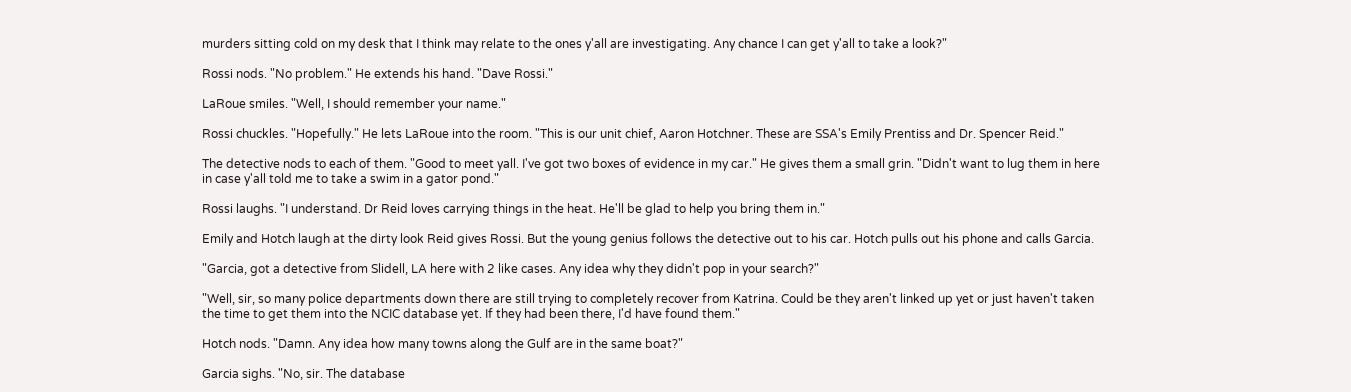murders sitting cold on my desk that I think may relate to the ones y'all are investigating. Any chance I can get y'all to take a look?"

Rossi nods. "No problem." He extends his hand. "Dave Rossi."

LaRoue smiles. "Well, I should remember your name."

Rossi chuckles. "Hopefully." He lets LaRoue into the room. "This is our unit chief, Aaron Hotchner. These are SSA's Emily Prentiss and Dr. Spencer Reid."

The detective nods to each of them. "Good to meet yall. I've got two boxes of evidence in my car." He gives them a small grin. "Didn't want to lug them in here in case y'all told me to take a swim in a gator pond."

Rossi laughs. "I understand. Dr Reid loves carrying things in the heat. He'll be glad to help you bring them in."

Emily and Hotch laugh at the dirty look Reid gives Rossi. But the young genius follows the detective out to his car. Hotch pulls out his phone and calls Garcia.

"Garcia, got a detective from Slidell, LA here with 2 like cases. Any idea why they didn't pop in your search?"

"Well, sir, so many police departments down there are still trying to completely recover from Katrina. Could be they aren't linked up yet or just haven't taken the time to get them into the NCIC database yet. If they had been there, I'd have found them."

Hotch nods. "Damn. Any idea how many towns along the Gulf are in the same boat?"

Garcia sighs. "No, sir. The database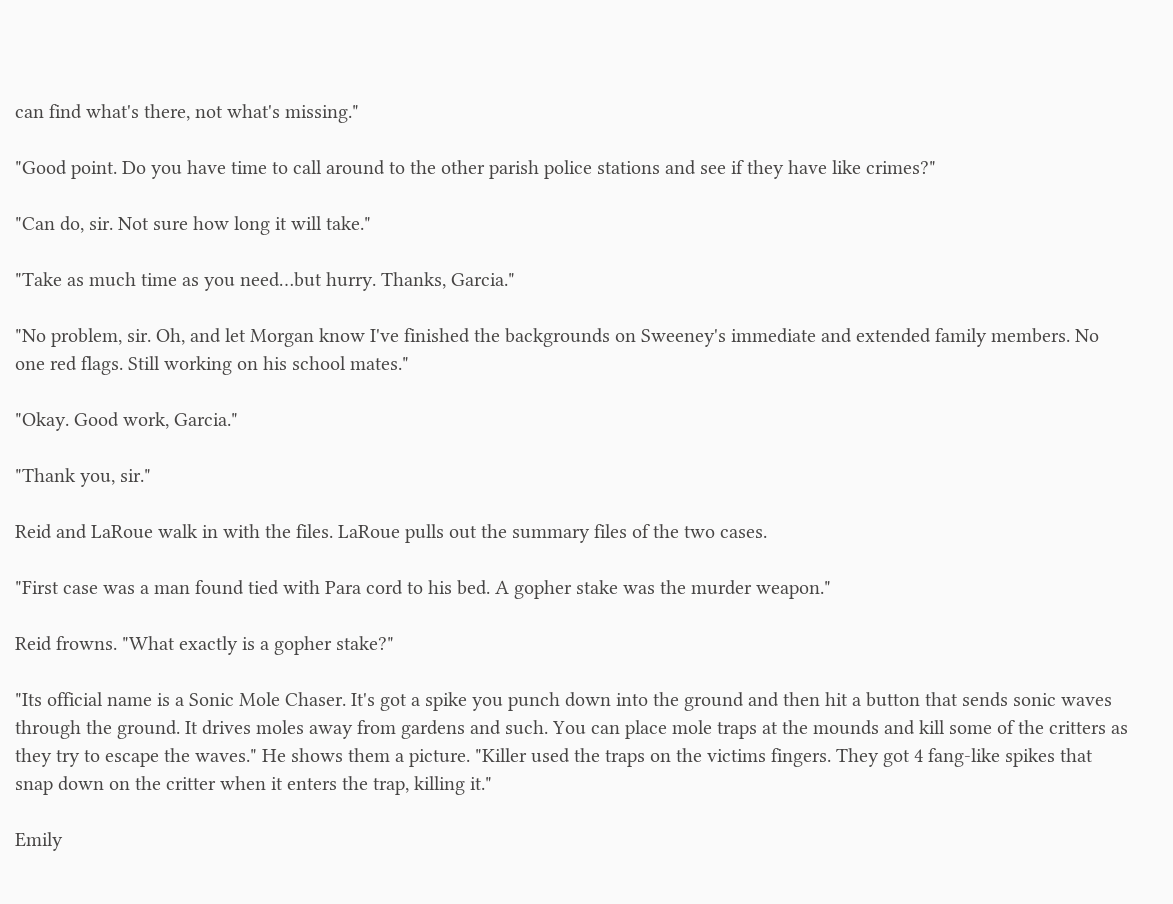can find what's there, not what's missing."

"Good point. Do you have time to call around to the other parish police stations and see if they have like crimes?"

"Can do, sir. Not sure how long it will take."

"Take as much time as you need…but hurry. Thanks, Garcia."

"No problem, sir. Oh, and let Morgan know I've finished the backgrounds on Sweeney's immediate and extended family members. No one red flags. Still working on his school mates."

"Okay. Good work, Garcia."

"Thank you, sir."

Reid and LaRoue walk in with the files. LaRoue pulls out the summary files of the two cases.

"First case was a man found tied with Para cord to his bed. A gopher stake was the murder weapon."

Reid frowns. "What exactly is a gopher stake?"

"Its official name is a Sonic Mole Chaser. It's got a spike you punch down into the ground and then hit a button that sends sonic waves through the ground. It drives moles away from gardens and such. You can place mole traps at the mounds and kill some of the critters as they try to escape the waves." He shows them a picture. "Killer used the traps on the victims fingers. They got 4 fang-like spikes that snap down on the critter when it enters the trap, killing it."

Emily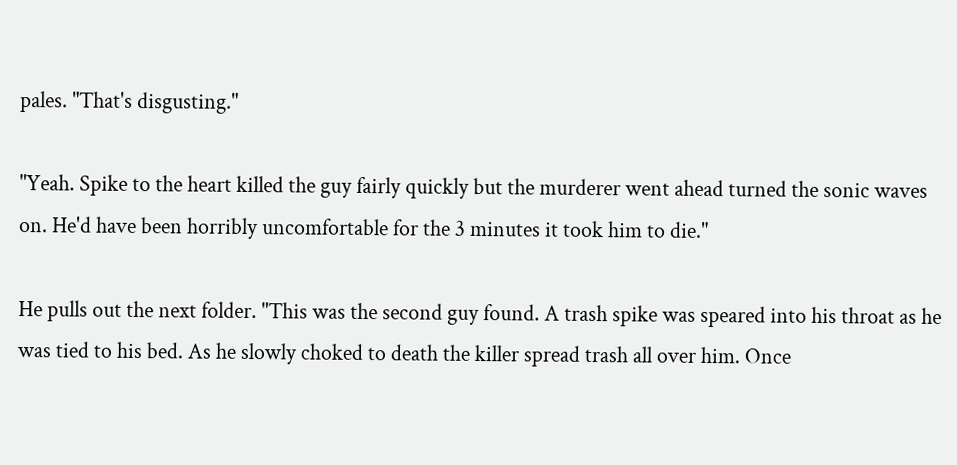pales. "That's disgusting."

"Yeah. Spike to the heart killed the guy fairly quickly but the murderer went ahead turned the sonic waves on. He'd have been horribly uncomfortable for the 3 minutes it took him to die."

He pulls out the next folder. "This was the second guy found. A trash spike was speared into his throat as he was tied to his bed. As he slowly choked to death the killer spread trash all over him. Once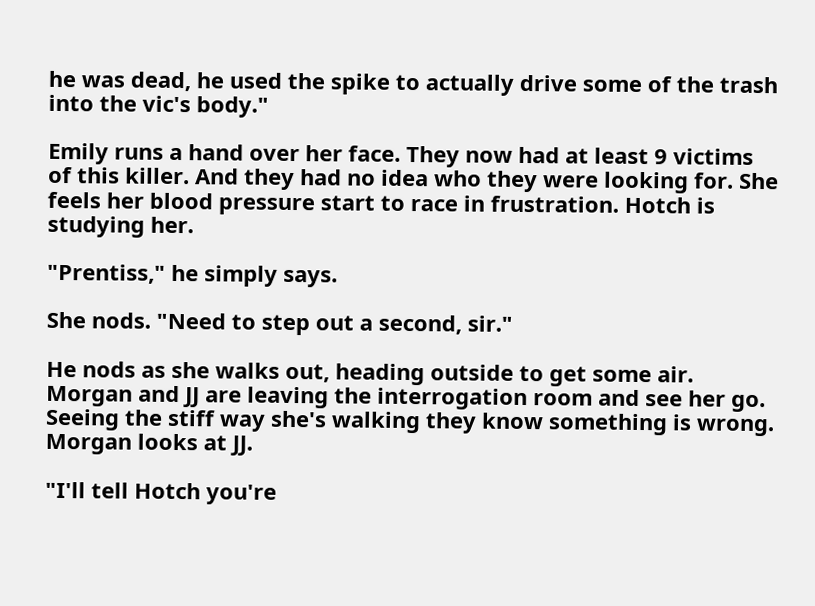he was dead, he used the spike to actually drive some of the trash into the vic's body."

Emily runs a hand over her face. They now had at least 9 victims of this killer. And they had no idea who they were looking for. She feels her blood pressure start to race in frustration. Hotch is studying her.

"Prentiss," he simply says.

She nods. "Need to step out a second, sir."

He nods as she walks out, heading outside to get some air. Morgan and JJ are leaving the interrogation room and see her go. Seeing the stiff way she's walking they know something is wrong. Morgan looks at JJ.

"I'll tell Hotch you're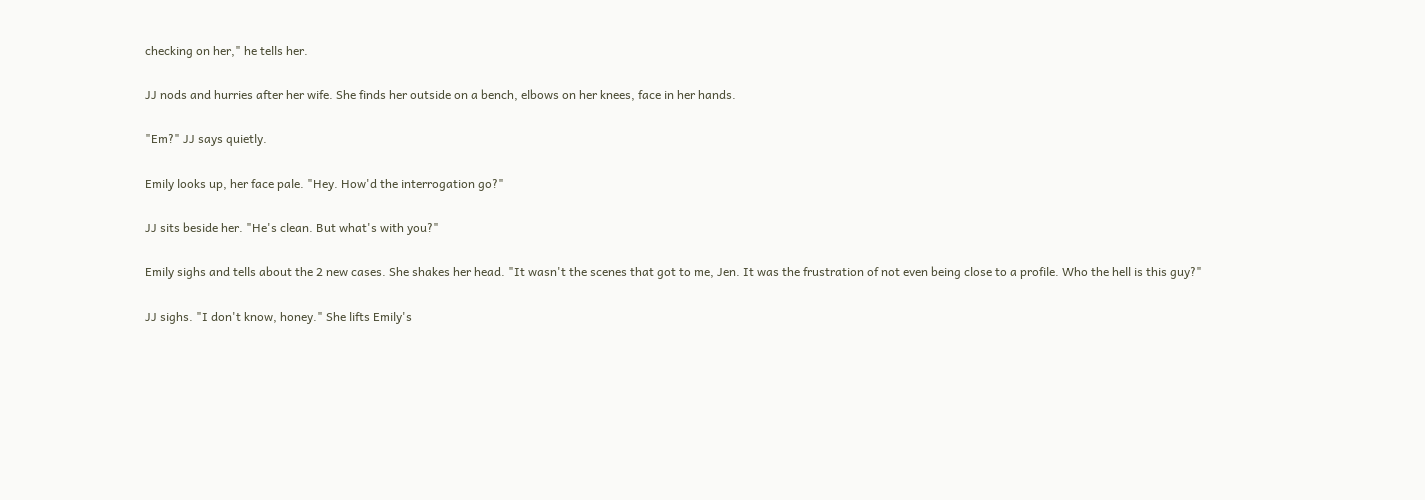checking on her," he tells her.

JJ nods and hurries after her wife. She finds her outside on a bench, elbows on her knees, face in her hands.

"Em?" JJ says quietly.

Emily looks up, her face pale. "Hey. How'd the interrogation go?"

JJ sits beside her. "He's clean. But what's with you?"

Emily sighs and tells about the 2 new cases. She shakes her head. "It wasn't the scenes that got to me, Jen. It was the frustration of not even being close to a profile. Who the hell is this guy?"

JJ sighs. "I don't know, honey." She lifts Emily's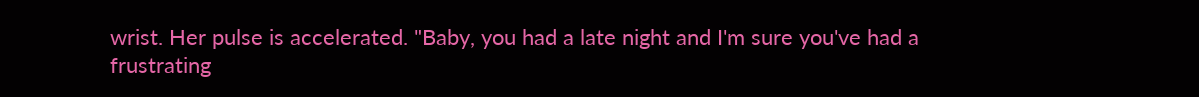wrist. Her pulse is accelerated. "Baby, you had a late night and I'm sure you've had a frustrating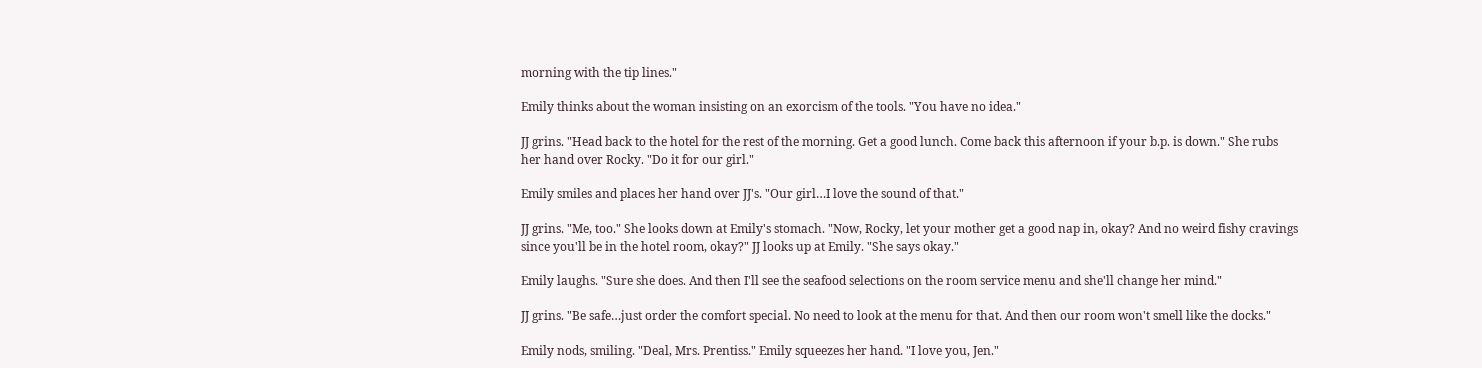morning with the tip lines."

Emily thinks about the woman insisting on an exorcism of the tools. "You have no idea."

JJ grins. "Head back to the hotel for the rest of the morning. Get a good lunch. Come back this afternoon if your b.p. is down." She rubs her hand over Rocky. "Do it for our girl."

Emily smiles and places her hand over JJ's. "Our girl…I love the sound of that."

JJ grins. "Me, too." She looks down at Emily's stomach. "Now, Rocky, let your mother get a good nap in, okay? And no weird fishy cravings since you'll be in the hotel room, okay?" JJ looks up at Emily. "She says okay."

Emily laughs. "Sure she does. And then I'll see the seafood selections on the room service menu and she'll change her mind."

JJ grins. "Be safe…just order the comfort special. No need to look at the menu for that. And then our room won't smell like the docks."

Emily nods, smiling. "Deal, Mrs. Prentiss." Emily squeezes her hand. "I love you, Jen."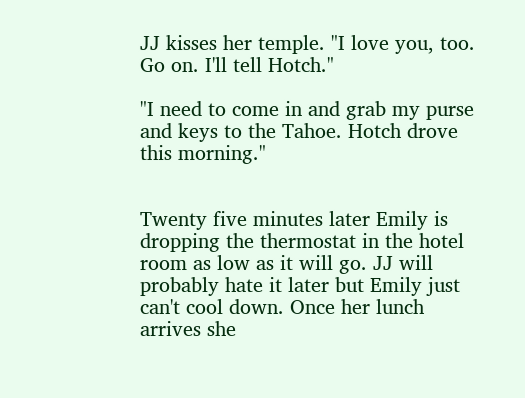JJ kisses her temple. "I love you, too. Go on. I'll tell Hotch."

"I need to come in and grab my purse and keys to the Tahoe. Hotch drove this morning."


Twenty five minutes later Emily is dropping the thermostat in the hotel room as low as it will go. JJ will probably hate it later but Emily just can't cool down. Once her lunch arrives she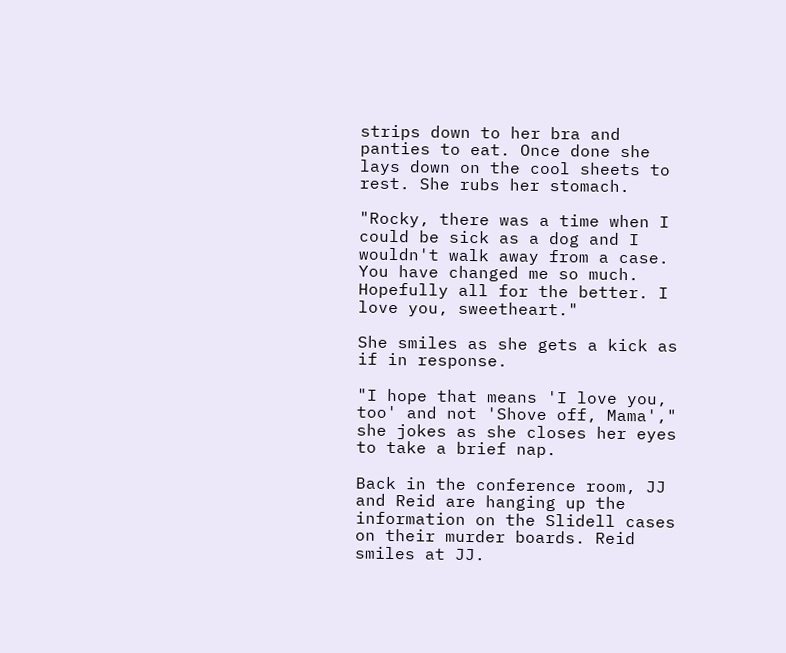strips down to her bra and panties to eat. Once done she lays down on the cool sheets to rest. She rubs her stomach.

"Rocky, there was a time when I could be sick as a dog and I wouldn't walk away from a case. You have changed me so much. Hopefully all for the better. I love you, sweetheart."

She smiles as she gets a kick as if in response.

"I hope that means 'I love you, too' and not 'Shove off, Mama'," she jokes as she closes her eyes to take a brief nap.

Back in the conference room, JJ and Reid are hanging up the information on the Slidell cases on their murder boards. Reid smiles at JJ.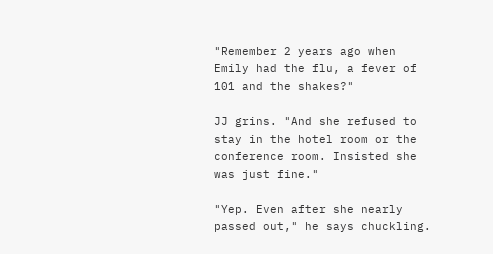"Remember 2 years ago when Emily had the flu, a fever of 101 and the shakes?"

JJ grins. "And she refused to stay in the hotel room or the conference room. Insisted she was just fine."

"Yep. Even after she nearly passed out," he says chuckling.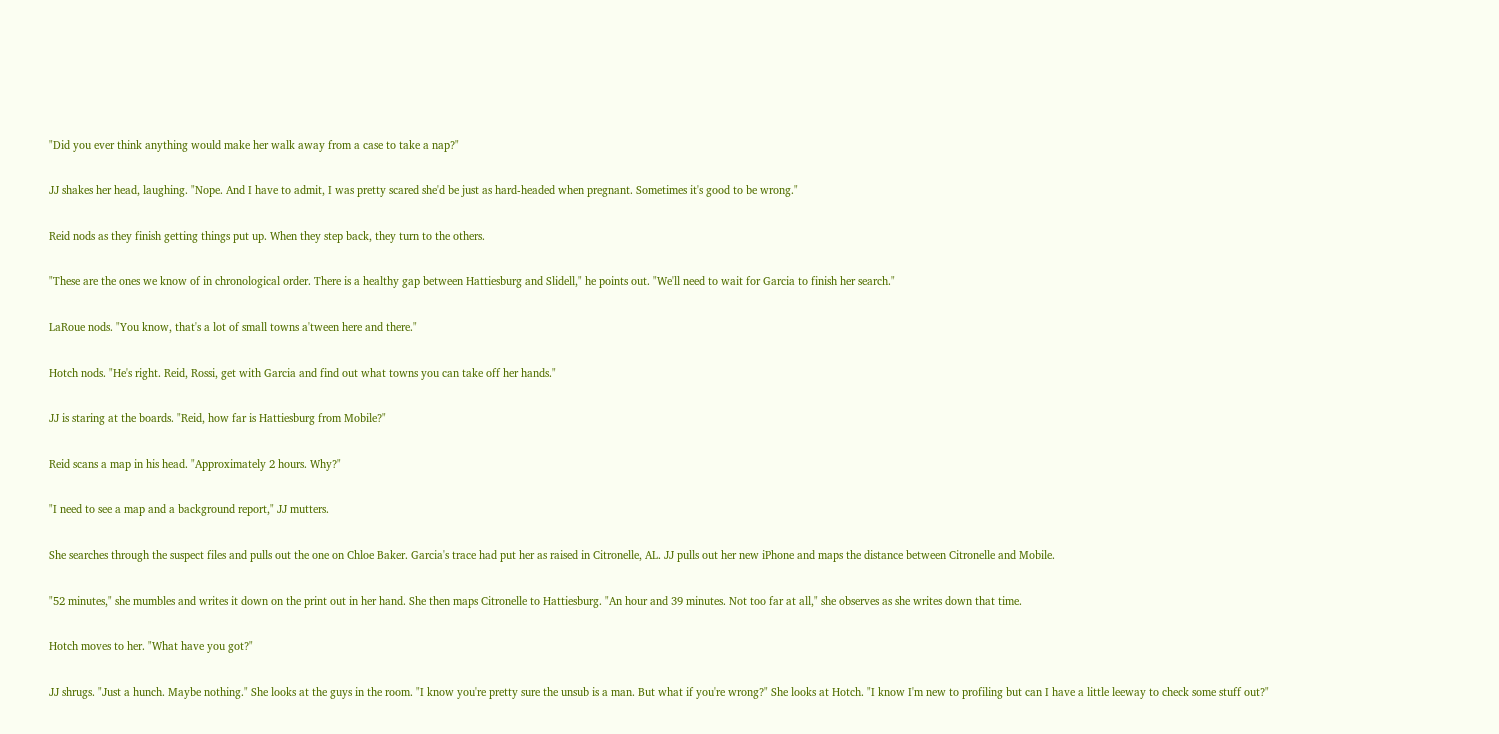"Did you ever think anything would make her walk away from a case to take a nap?"

JJ shakes her head, laughing. "Nope. And I have to admit, I was pretty scared she'd be just as hard-headed when pregnant. Sometimes it's good to be wrong."

Reid nods as they finish getting things put up. When they step back, they turn to the others.

"These are the ones we know of in chronological order. There is a healthy gap between Hattiesburg and Slidell," he points out. "We'll need to wait for Garcia to finish her search."

LaRoue nods. "You know, that's a lot of small towns a'tween here and there."

Hotch nods. "He's right. Reid, Rossi, get with Garcia and find out what towns you can take off her hands."

JJ is staring at the boards. "Reid, how far is Hattiesburg from Mobile?"

Reid scans a map in his head. "Approximately 2 hours. Why?"

"I need to see a map and a background report," JJ mutters.

She searches through the suspect files and pulls out the one on Chloe Baker. Garcia's trace had put her as raised in Citronelle, AL. JJ pulls out her new iPhone and maps the distance between Citronelle and Mobile.

"52 minutes," she mumbles and writes it down on the print out in her hand. She then maps Citronelle to Hattiesburg. "An hour and 39 minutes. Not too far at all," she observes as she writes down that time.

Hotch moves to her. "What have you got?"

JJ shrugs. "Just a hunch. Maybe nothing." She looks at the guys in the room. "I know you're pretty sure the unsub is a man. But what if you're wrong?" She looks at Hotch. "I know I'm new to profiling but can I have a little leeway to check some stuff out?"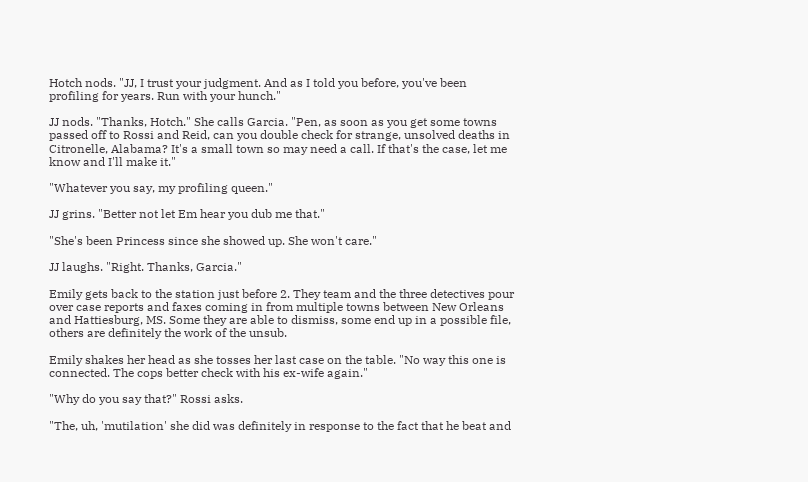Hotch nods. "JJ, I trust your judgment. And as I told you before, you've been profiling for years. Run with your hunch."

JJ nods. "Thanks, Hotch." She calls Garcia. "Pen, as soon as you get some towns passed off to Rossi and Reid, can you double check for strange, unsolved deaths in Citronelle, Alabama? It's a small town so may need a call. If that's the case, let me know and I'll make it."

"Whatever you say, my profiling queen."

JJ grins. "Better not let Em hear you dub me that."

"She's been Princess since she showed up. She won't care."

JJ laughs. "Right. Thanks, Garcia."

Emily gets back to the station just before 2. They team and the three detectives pour over case reports and faxes coming in from multiple towns between New Orleans and Hattiesburg, MS. Some they are able to dismiss, some end up in a possible file, others are definitely the work of the unsub.

Emily shakes her head as she tosses her last case on the table. "No way this one is connected. The cops better check with his ex-wife again."

"Why do you say that?" Rossi asks.

"The, uh, 'mutilation' she did was definitely in response to the fact that he beat and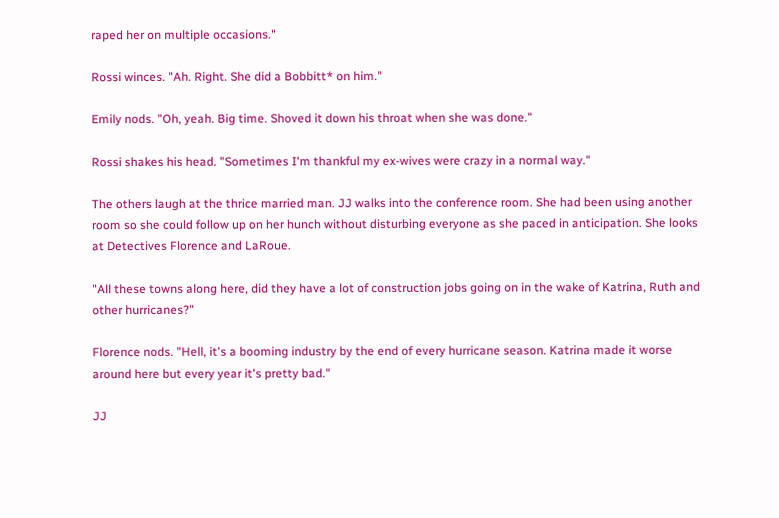raped her on multiple occasions."

Rossi winces. "Ah. Right. She did a Bobbitt* on him."

Emily nods. "Oh, yeah. Big time. Shoved it down his throat when she was done."

Rossi shakes his head. "Sometimes I'm thankful my ex-wives were crazy in a normal way."

The others laugh at the thrice married man. JJ walks into the conference room. She had been using another room so she could follow up on her hunch without disturbing everyone as she paced in anticipation. She looks at Detectives Florence and LaRoue.

"All these towns along here, did they have a lot of construction jobs going on in the wake of Katrina, Ruth and other hurricanes?"

Florence nods. "Hell, it's a booming industry by the end of every hurricane season. Katrina made it worse around here but every year it's pretty bad."

JJ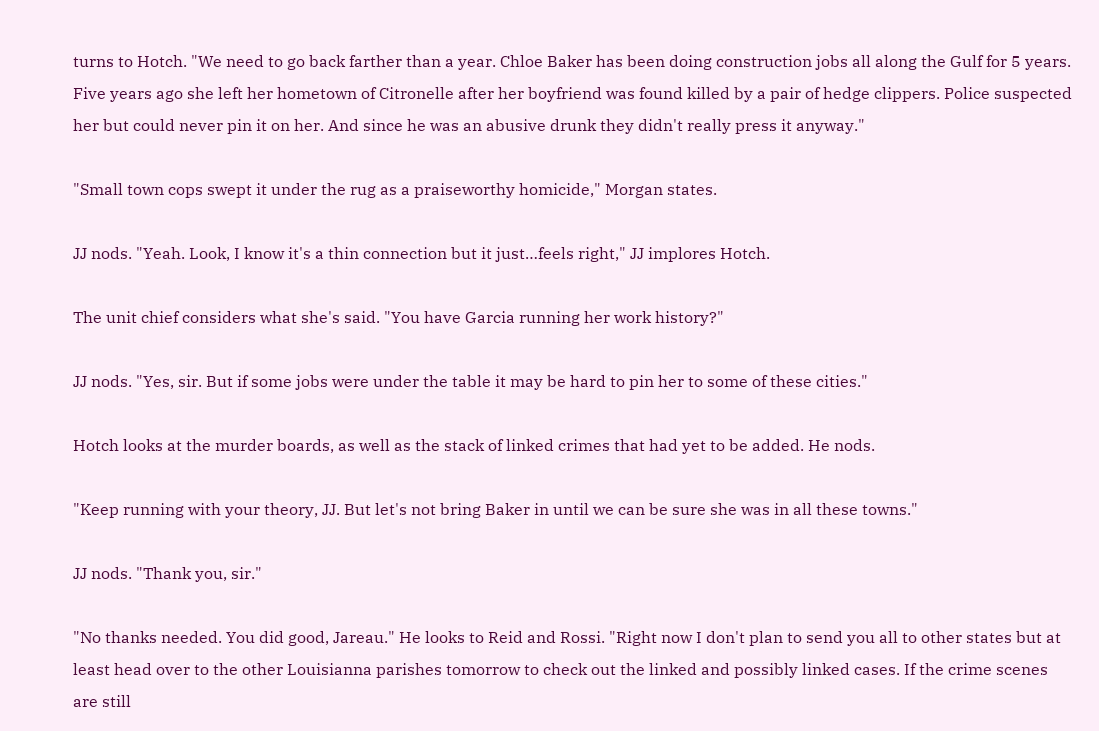turns to Hotch. "We need to go back farther than a year. Chloe Baker has been doing construction jobs all along the Gulf for 5 years. Five years ago she left her hometown of Citronelle after her boyfriend was found killed by a pair of hedge clippers. Police suspected her but could never pin it on her. And since he was an abusive drunk they didn't really press it anyway."

"Small town cops swept it under the rug as a praiseworthy homicide," Morgan states.

JJ nods. "Yeah. Look, I know it's a thin connection but it just…feels right," JJ implores Hotch.

The unit chief considers what she's said. "You have Garcia running her work history?"

JJ nods. "Yes, sir. But if some jobs were under the table it may be hard to pin her to some of these cities."

Hotch looks at the murder boards, as well as the stack of linked crimes that had yet to be added. He nods.

"Keep running with your theory, JJ. But let's not bring Baker in until we can be sure she was in all these towns."

JJ nods. "Thank you, sir."

"No thanks needed. You did good, Jareau." He looks to Reid and Rossi. "Right now I don't plan to send you all to other states but at least head over to the other Louisianna parishes tomorrow to check out the linked and possibly linked cases. If the crime scenes are still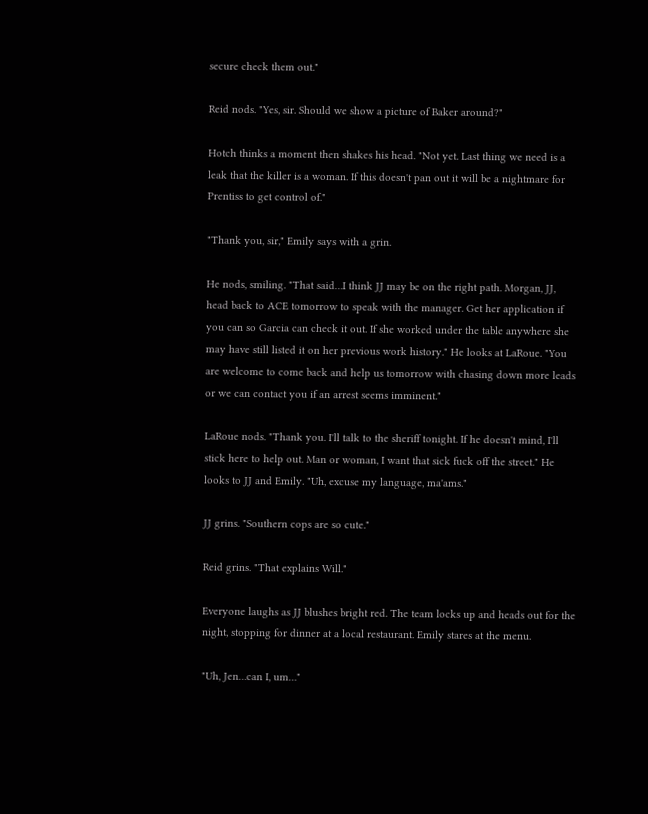secure check them out."

Reid nods. "Yes, sir. Should we show a picture of Baker around?"

Hotch thinks a moment then shakes his head. "Not yet. Last thing we need is a leak that the killer is a woman. If this doesn't pan out it will be a nightmare for Prentiss to get control of."

"Thank you, sir," Emily says with a grin.

He nods, smiling. "That said…I think JJ may be on the right path. Morgan, JJ, head back to ACE tomorrow to speak with the manager. Get her application if you can so Garcia can check it out. If she worked under the table anywhere she may have still listed it on her previous work history." He looks at LaRoue. "You are welcome to come back and help us tomorrow with chasing down more leads or we can contact you if an arrest seems imminent."

LaRoue nods. "Thank you. I'll talk to the sheriff tonight. If he doesn't mind, I'll stick here to help out. Man or woman, I want that sick fuck off the street." He looks to JJ and Emily. "Uh, excuse my language, ma'ams."

JJ grins. "Southern cops are so cute."

Reid grins. "That explains Will."

Everyone laughs as JJ blushes bright red. The team locks up and heads out for the night, stopping for dinner at a local restaurant. Emily stares at the menu.

"Uh, Jen…can I, um…"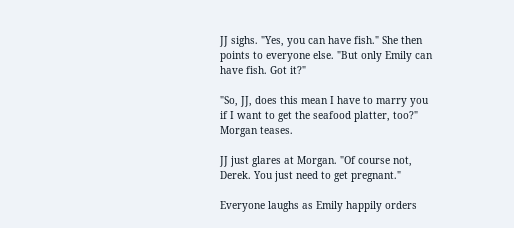JJ sighs. "Yes, you can have fish." She then points to everyone else. "But only Emily can have fish. Got it?"

"So, JJ, does this mean I have to marry you if I want to get the seafood platter, too?" Morgan teases.

JJ just glares at Morgan. "Of course not, Derek. You just need to get pregnant."

Everyone laughs as Emily happily orders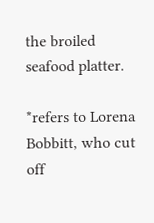the broiled seafood platter.

*refers to Lorena Bobbitt, who cut off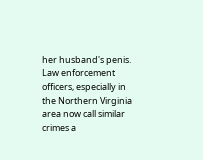her husband's penis. Law enforcement officers, especially in the Northern Virginia area now call similar crimes a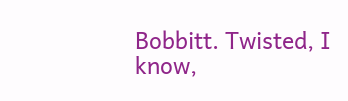Bobbitt. Twisted, I know,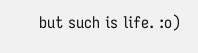but such is life. :o)